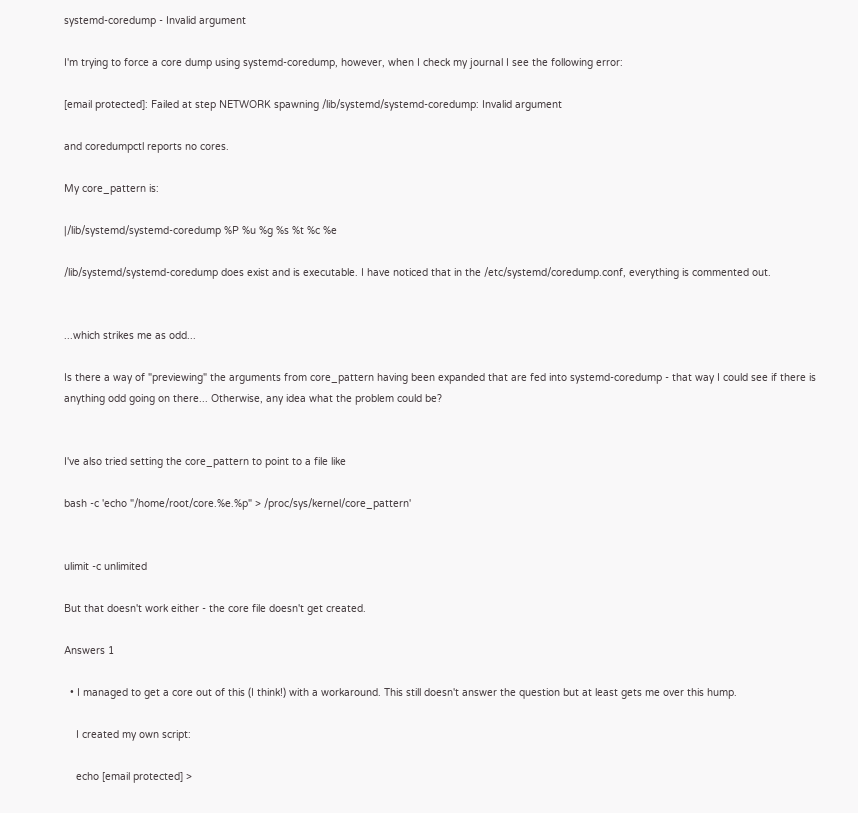systemd-coredump - Invalid argument

I'm trying to force a core dump using systemd-coredump, however, when I check my journal I see the following error:

[email protected]: Failed at step NETWORK spawning /lib/systemd/systemd-coredump: Invalid argument

and coredumpctl reports no cores.

My core_pattern is:

|/lib/systemd/systemd-coredump %P %u %g %s %t %c %e

/lib/systemd/systemd-coredump does exist and is executable. I have noticed that in the /etc/systemd/coredump.conf, everything is commented out.


...which strikes me as odd...

Is there a way of "previewing" the arguments from core_pattern having been expanded that are fed into systemd-coredump - that way I could see if there is anything odd going on there... Otherwise, any idea what the problem could be?


I've also tried setting the core_pattern to point to a file like

bash -c 'echo "/home/root/core.%e.%p" > /proc/sys/kernel/core_pattern'


ulimit -c unlimited

But that doesn't work either - the core file doesn't get created.

Answers 1

  • I managed to get a core out of this (I think!) with a workaround. This still doesn't answer the question but at least gets me over this hump.

    I created my own script:

    echo [email protected] >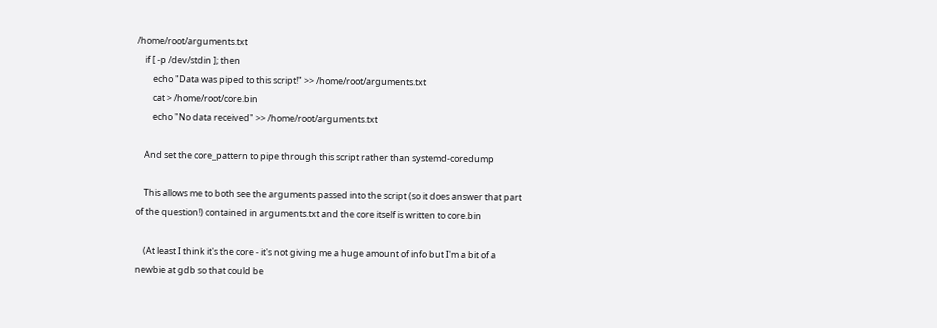/home/root/arguments.txt
    if [ -p /dev/stdin ]; then
        echo "Data was piped to this script!" >> /home/root/arguments.txt
        cat > /home/root/core.bin
        echo "No data received" >> /home/root/arguments.txt

    And set the core_pattern to pipe through this script rather than systemd-coredump

    This allows me to both see the arguments passed into the script (so it does answer that part of the question!) contained in arguments.txt and the core itself is written to core.bin

    (At least I think it's the core - it's not giving me a huge amount of info but I'm a bit of a newbie at gdb so that could be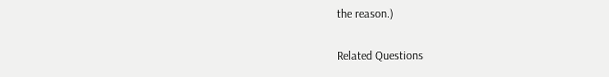the reason.)

Related Questions